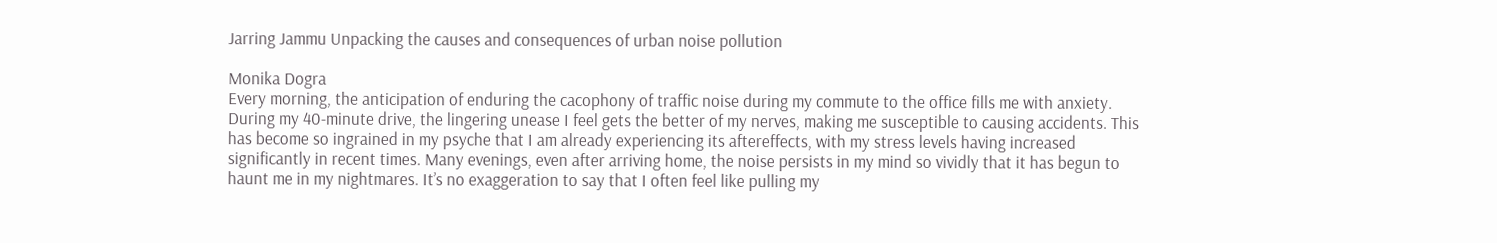Jarring Jammu Unpacking the causes and consequences of urban noise pollution

Monika Dogra
Every morning, the anticipation of enduring the cacophony of traffic noise during my commute to the office fills me with anxiety. During my 40-minute drive, the lingering unease I feel gets the better of my nerves, making me susceptible to causing accidents. This has become so ingrained in my psyche that I am already experiencing its aftereffects, with my stress levels having increased significantly in recent times. Many evenings, even after arriving home, the noise persists in my mind so vividly that it has begun to haunt me in my nightmares. It’s no exaggeration to say that I often feel like pulling my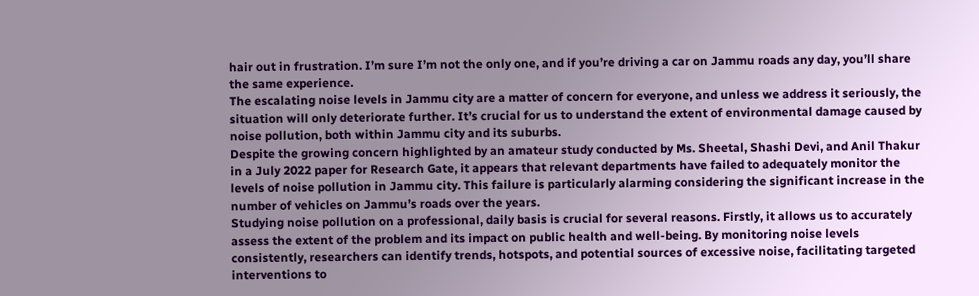hair out in frustration. I’m sure I’m not the only one, and if you’re driving a car on Jammu roads any day, you’ll share the same experience.
The escalating noise levels in Jammu city are a matter of concern for everyone, and unless we address it seriously, the situation will only deteriorate further. It’s crucial for us to understand the extent of environmental damage caused by noise pollution, both within Jammu city and its suburbs.
Despite the growing concern highlighted by an amateur study conducted by Ms. Sheetal, Shashi Devi, and Anil Thakur in a July 2022 paper for Research Gate, it appears that relevant departments have failed to adequately monitor the levels of noise pollution in Jammu city. This failure is particularly alarming considering the significant increase in the number of vehicles on Jammu’s roads over the years.
Studying noise pollution on a professional, daily basis is crucial for several reasons. Firstly, it allows us to accurately assess the extent of the problem and its impact on public health and well-being. By monitoring noise levels consistently, researchers can identify trends, hotspots, and potential sources of excessive noise, facilitating targeted interventions to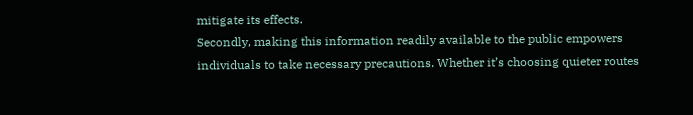mitigate its effects.
Secondly, making this information readily available to the public empowers individuals to take necessary precautions. Whether it’s choosing quieter routes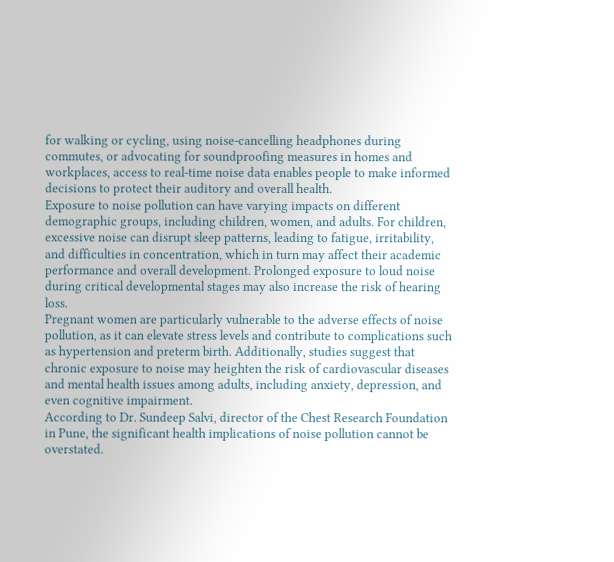for walking or cycling, using noise-cancelling headphones during commutes, or advocating for soundproofing measures in homes and workplaces, access to real-time noise data enables people to make informed decisions to protect their auditory and overall health.
Exposure to noise pollution can have varying impacts on different demographic groups, including children, women, and adults. For children, excessive noise can disrupt sleep patterns, leading to fatigue, irritability, and difficulties in concentration, which in turn may affect their academic performance and overall development. Prolonged exposure to loud noise during critical developmental stages may also increase the risk of hearing loss.
Pregnant women are particularly vulnerable to the adverse effects of noise pollution, as it can elevate stress levels and contribute to complications such as hypertension and preterm birth. Additionally, studies suggest that chronic exposure to noise may heighten the risk of cardiovascular diseases and mental health issues among adults, including anxiety, depression, and even cognitive impairment.
According to Dr. Sundeep Salvi, director of the Chest Research Foundation in Pune, the significant health implications of noise pollution cannot be overstated.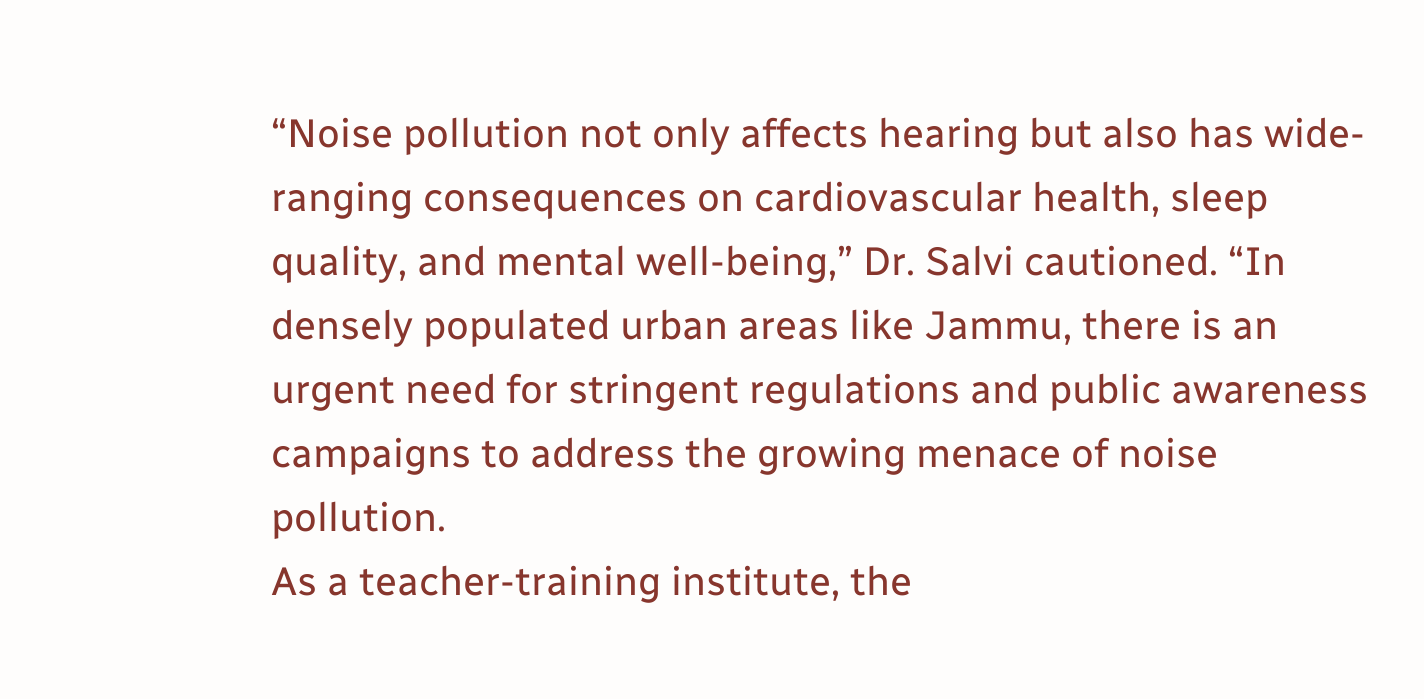“Noise pollution not only affects hearing but also has wide-ranging consequences on cardiovascular health, sleep quality, and mental well-being,” Dr. Salvi cautioned. “In densely populated urban areas like Jammu, there is an urgent need for stringent regulations and public awareness campaigns to address the growing menace of noise pollution.
As a teacher-training institute, the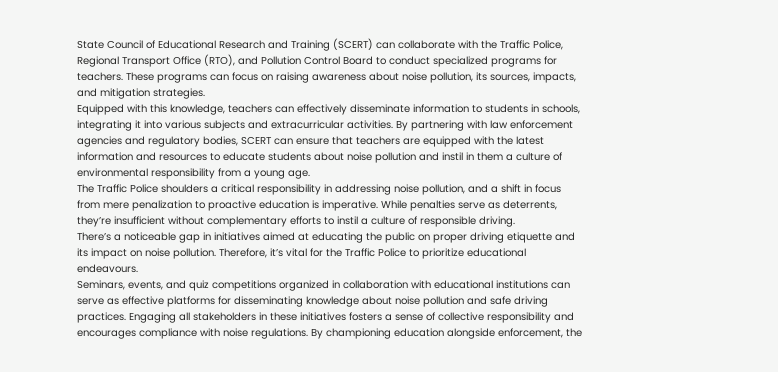State Council of Educational Research and Training (SCERT) can collaborate with the Traffic Police, Regional Transport Office (RTO), and Pollution Control Board to conduct specialized programs for teachers. These programs can focus on raising awareness about noise pollution, its sources, impacts, and mitigation strategies.
Equipped with this knowledge, teachers can effectively disseminate information to students in schools, integrating it into various subjects and extracurricular activities. By partnering with law enforcement agencies and regulatory bodies, SCERT can ensure that teachers are equipped with the latest information and resources to educate students about noise pollution and instil in them a culture of environmental responsibility from a young age.
The Traffic Police shoulders a critical responsibility in addressing noise pollution, and a shift in focus from mere penalization to proactive education is imperative. While penalties serve as deterrents, they’re insufficient without complementary efforts to instil a culture of responsible driving.
There’s a noticeable gap in initiatives aimed at educating the public on proper driving etiquette and its impact on noise pollution. Therefore, it’s vital for the Traffic Police to prioritize educational endeavours.
Seminars, events, and quiz competitions organized in collaboration with educational institutions can serve as effective platforms for disseminating knowledge about noise pollution and safe driving practices. Engaging all stakeholders in these initiatives fosters a sense of collective responsibility and encourages compliance with noise regulations. By championing education alongside enforcement, the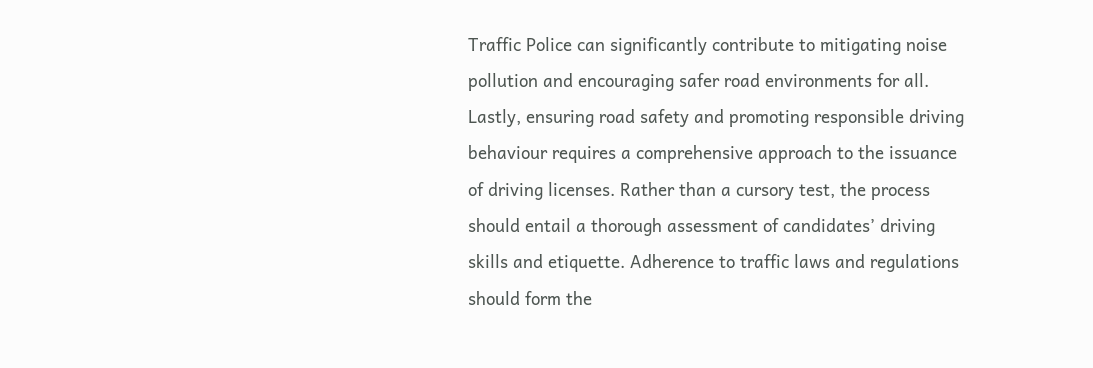Traffic Police can significantly contribute to mitigating noise pollution and encouraging safer road environments for all.
Lastly, ensuring road safety and promoting responsible driving behaviour requires a comprehensive approach to the issuance of driving licenses. Rather than a cursory test, the process should entail a thorough assessment of candidates’ driving skills and etiquette. Adherence to traffic laws and regulations should form the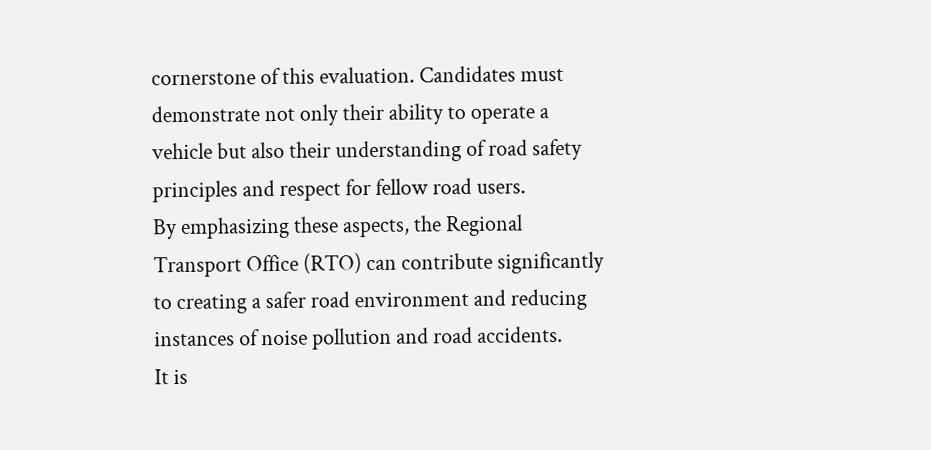cornerstone of this evaluation. Candidates must demonstrate not only their ability to operate a vehicle but also their understanding of road safety principles and respect for fellow road users.
By emphasizing these aspects, the Regional Transport Office (RTO) can contribute significantly to creating a safer road environment and reducing instances of noise pollution and road accidents.
It is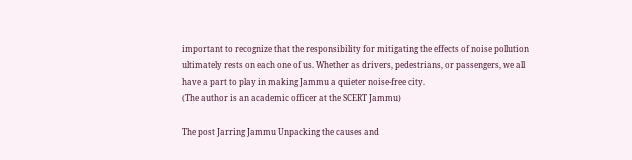important to recognize that the responsibility for mitigating the effects of noise pollution ultimately rests on each one of us. Whether as drivers, pedestrians, or passengers, we all have a part to play in making Jammu a quieter noise-free city.
(The author is an academic officer at the SCERT Jammu)

The post Jarring Jammu Unpacking the causes and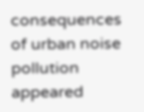consequences of urban noise pollution appeared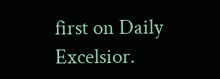first on Daily Excelsior.